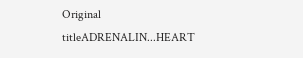Original titleADRENALIN...HEART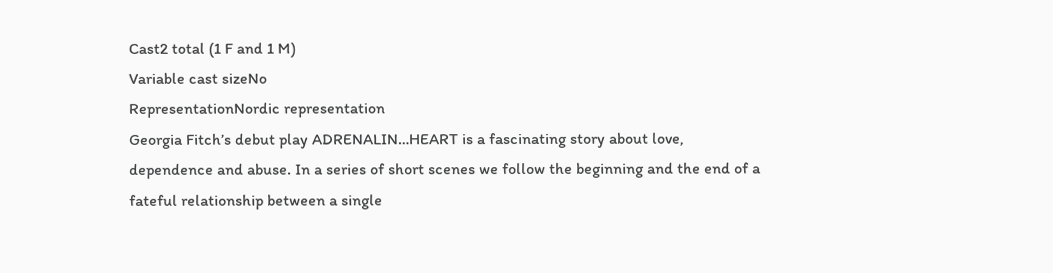Cast2 total (1 F and 1 M)
Variable cast sizeNo
RepresentationNordic representation
Georgia Fitch’s debut play ADRENALIN…HEART is a fascinating story about love, dependence and abuse. In a series of short scenes we follow the beginning and the end of a fateful relationship between a single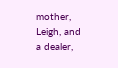mother, Leigh, and a dealer,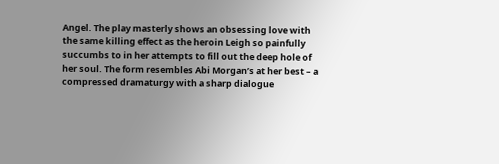Angel. The play masterly shows an obsessing love with the same killing effect as the heroin Leigh so painfully succumbs to in her attempts to fill out the deep hole of her soul. The form resembles Abi Morgan’s at her best – a compressed dramaturgy with a sharp dialogue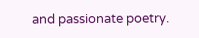and passionate poetry.